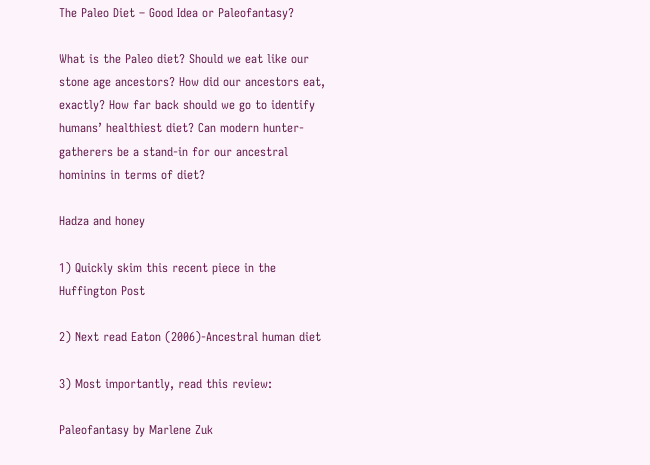The Paleo Diet – Good Idea or Paleofantasy?

What is the Paleo diet? Should we eat like our stone age ancestors? How did our ancestors eat, exactly? How far back should we go to identify humans’ healthiest diet? Can modern hunter-gatherers be a stand-in for our ancestral hominins in terms of diet?

Hadza and honey

1) Quickly skim this recent piece in the Huffington Post

2) Next read Eaton (2006)-Ancestral human diet

3) Most importantly, read this review:

Paleofantasy by Marlene Zuk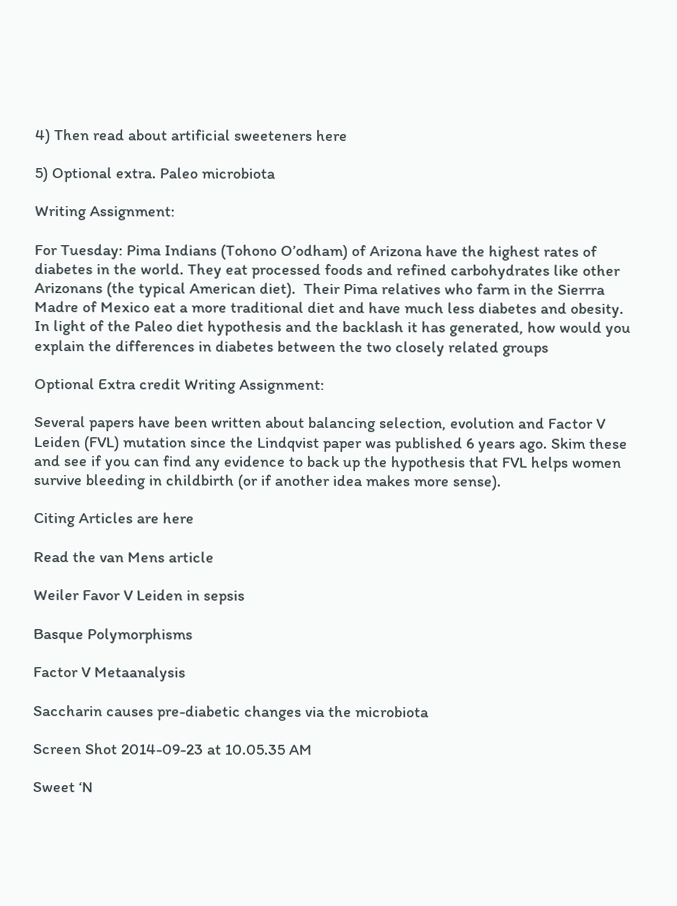4) Then read about artificial sweeteners here

5) Optional extra. Paleo microbiota

Writing Assignment:

For Tuesday: Pima Indians (Tohono O’odham) of Arizona have the highest rates of diabetes in the world. They eat processed foods and refined carbohydrates like other Arizonans (the typical American diet).  Their Pima relatives who farm in the Sierrra Madre of Mexico eat a more traditional diet and have much less diabetes and obesity. In light of the Paleo diet hypothesis and the backlash it has generated, how would you explain the differences in diabetes between the two closely related groups

Optional Extra credit Writing Assignment:

Several papers have been written about balancing selection, evolution and Factor V Leiden (FVL) mutation since the Lindqvist paper was published 6 years ago. Skim these and see if you can find any evidence to back up the hypothesis that FVL helps women survive bleeding in childbirth (or if another idea makes more sense).

Citing Articles are here

Read the van Mens article

Weiler Favor V Leiden in sepsis

Basque Polymorphisms

Factor V Metaanalysis

Saccharin causes pre-diabetic changes via the microbiota

Screen Shot 2014-09-23 at 10.05.35 AM

Sweet ‘N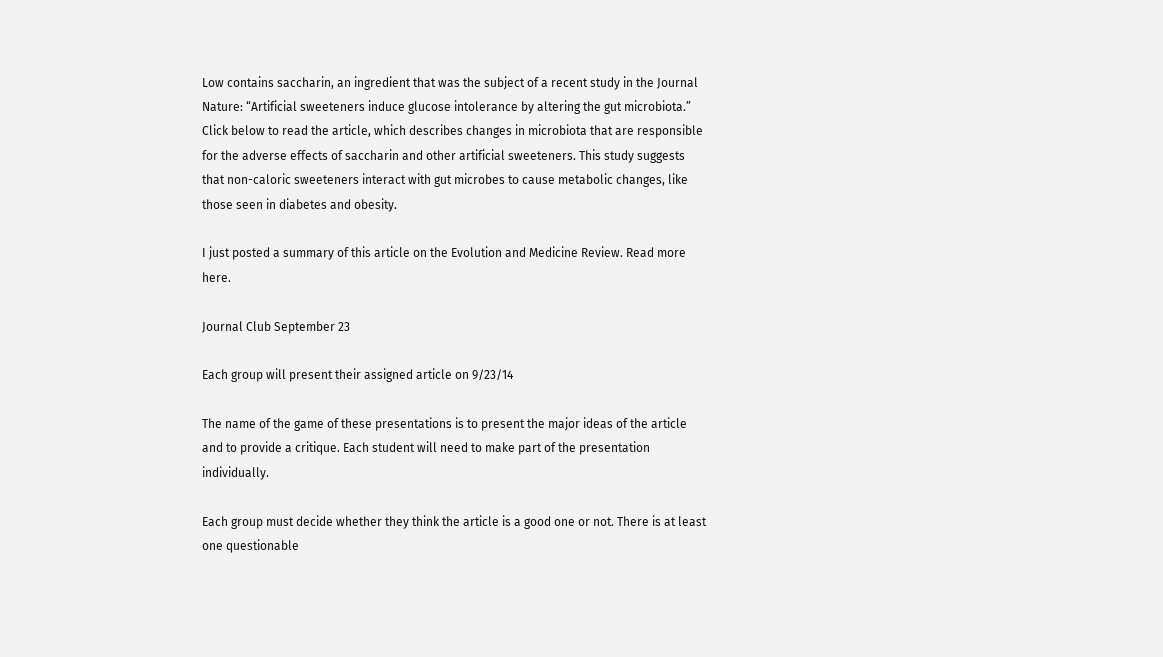Low contains saccharin, an ingredient that was the subject of a recent study in the Journal Nature: “Artificial sweeteners induce glucose intolerance by altering the gut microbiota.” Click below to read the article, which describes changes in microbiota that are responsible for the adverse effects of saccharin and other artificial sweeteners. This study suggests that non-caloric sweeteners interact with gut microbes to cause metabolic changes, like those seen in diabetes and obesity.

I just posted a summary of this article on the Evolution and Medicine Review. Read more here.

Journal Club September 23

Each group will present their assigned article on 9/23/14

The name of the game of these presentations is to present the major ideas of the article and to provide a critique. Each student will need to make part of the presentation individually.

Each group must decide whether they think the article is a good one or not. There is at least one questionable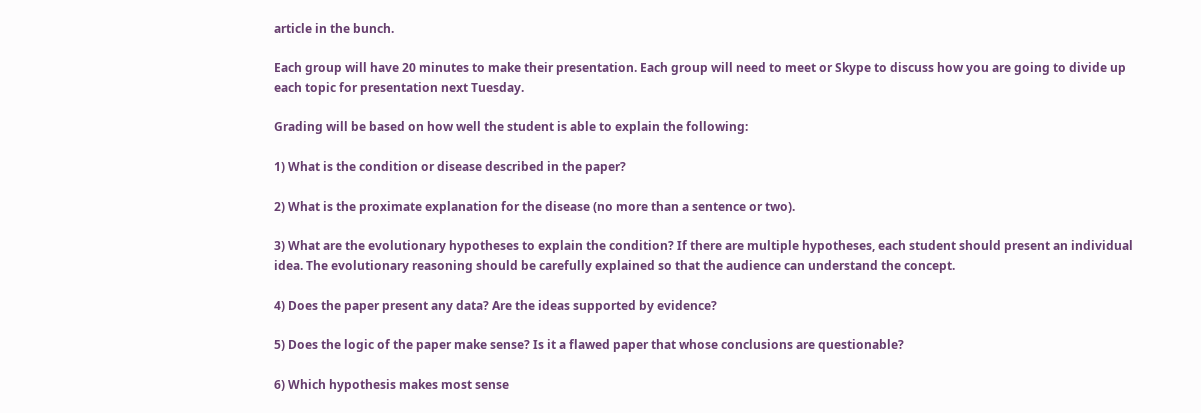article in the bunch.

Each group will have 20 minutes to make their presentation. Each group will need to meet or Skype to discuss how you are going to divide up each topic for presentation next Tuesday.

Grading will be based on how well the student is able to explain the following:

1) What is the condition or disease described in the paper?

2) What is the proximate explanation for the disease (no more than a sentence or two).

3) What are the evolutionary hypotheses to explain the condition? If there are multiple hypotheses, each student should present an individual idea. The evolutionary reasoning should be carefully explained so that the audience can understand the concept.

4) Does the paper present any data? Are the ideas supported by evidence?

5) Does the logic of the paper make sense? Is it a flawed paper that whose conclusions are questionable?

6) Which hypothesis makes most sense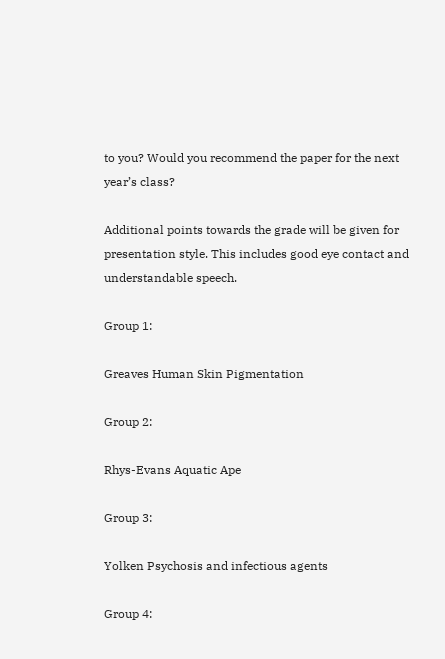to you? Would you recommend the paper for the next year’s class?

Additional points towards the grade will be given for presentation style. This includes good eye contact and understandable speech.

Group 1:

Greaves Human Skin Pigmentation

Group 2:

Rhys-Evans Aquatic Ape

Group 3:

Yolken Psychosis and infectious agents

Group 4: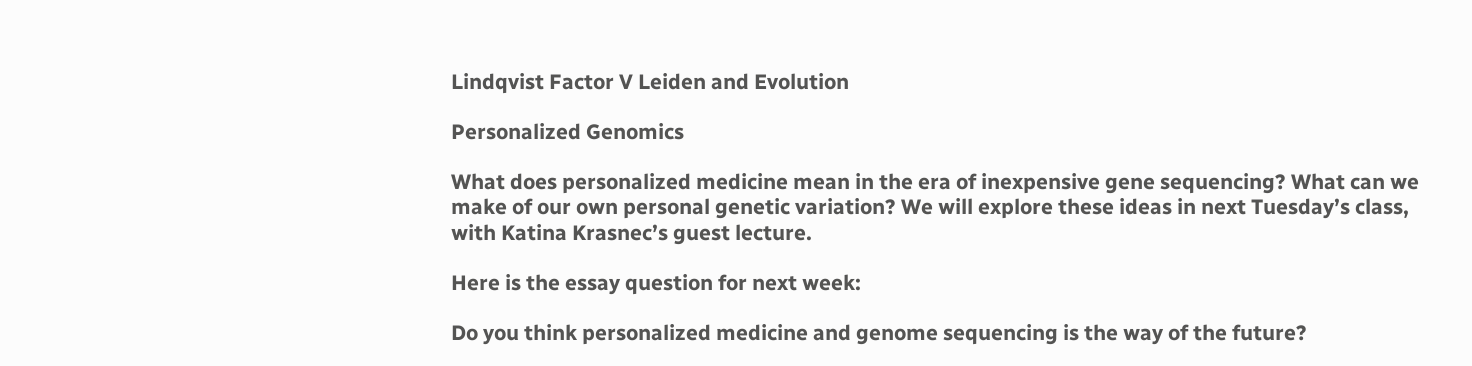Lindqvist Factor V Leiden and Evolution

Personalized Genomics

What does personalized medicine mean in the era of inexpensive gene sequencing? What can we make of our own personal genetic variation? We will explore these ideas in next Tuesday’s class, with Katina Krasnec’s guest lecture.

Here is the essay question for next week:

Do you think personalized medicine and genome sequencing is the way of the future?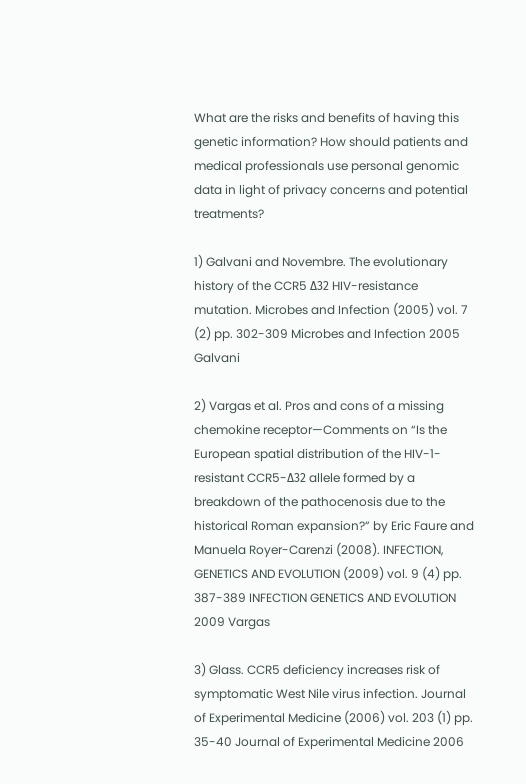What are the risks and benefits of having this genetic information? How should patients and medical professionals use personal genomic data in light of privacy concerns and potential treatments?

1) Galvani and Novembre. The evolutionary history of the CCR5 Δ32 HIV-resistance mutation. Microbes and Infection (2005) vol. 7 (2) pp. 302-309 Microbes and Infection 2005 Galvani

2) Vargas et al. Pros and cons of a missing chemokine receptor—Comments on “Is the European spatial distribution of the HIV-1-resistant CCR5-Δ32 allele formed by a breakdown of the pathocenosis due to the historical Roman expansion?” by Eric Faure and Manuela Royer-Carenzi (2008). INFECTION, GENETICS AND EVOLUTION (2009) vol. 9 (4) pp. 387-389 INFECTION GENETICS AND EVOLUTION 2009 Vargas

3) Glass. CCR5 deficiency increases risk of symptomatic West Nile virus infection. Journal of Experimental Medicine (2006) vol. 203 (1) pp. 35-40 Journal of Experimental Medicine 2006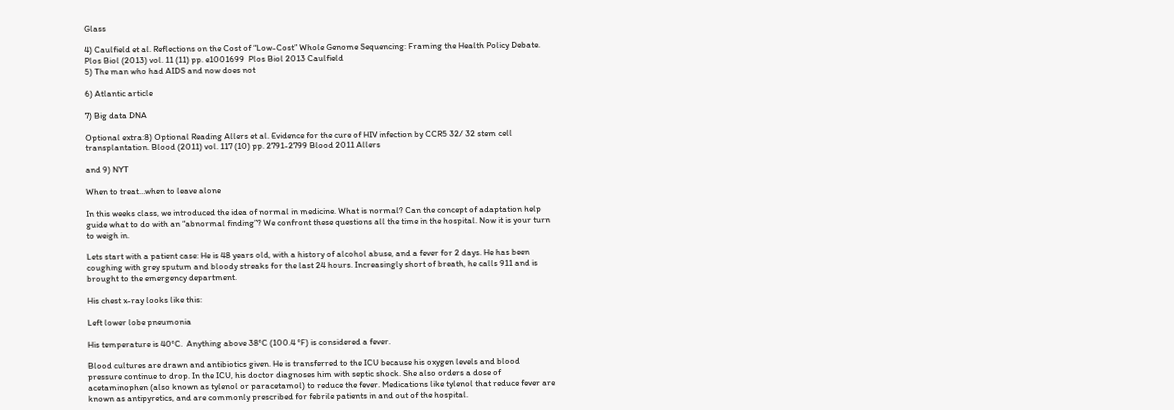Glass

4) Caulfield et al. Reflections on the Cost of “Low-Cost” Whole Genome Sequencing: Framing the Health Policy Debate. Plos Biol (2013) vol. 11 (11) pp. e1001699  Plos Biol 2013 Caulfield
5) The man who had AIDS and now does not

6) Atlantic article

7) Big data DNA

Optional extra:8) Optional Reading Allers et al. Evidence for the cure of HIV infection by CCR5 32/ 32 stem cell transplantation. Blood (2011) vol. 117 (10) pp. 2791-2799 Blood 2011 Allers

and 9) NYT

When to treat…when to leave alone

In this weeks class, we introduced the idea of normal in medicine. What is normal? Can the concept of adaptation help guide what to do with an “abnormal finding”? We confront these questions all the time in the hospital. Now it is your turn to weigh in.

Lets start with a patient case: He is 48 years old, with a history of alcohol abuse, and a fever for 2 days. He has been coughing with grey sputum and bloody streaks for the last 24 hours. Increasingly short of breath, he calls 911 and is brought to the emergency department.

His chest x-ray looks like this:

Left lower lobe pneumonia

His temperature is 40°C.  Anything above 38°C (100.4 °F) is considered a fever.

Blood cultures are drawn and antibiotics given. He is transferred to the ICU because his oxygen levels and blood pressure continue to drop. In the ICU, his doctor diagnoses him with septic shock. She also orders a dose of acetaminophen (also known as tylenol or paracetamol) to reduce the fever. Medications like tylenol that reduce fever are known as antipyretics, and are commonly prescribed for febrile patients in and out of the hospital.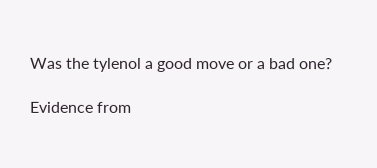Was the tylenol a good move or a bad one?

Evidence from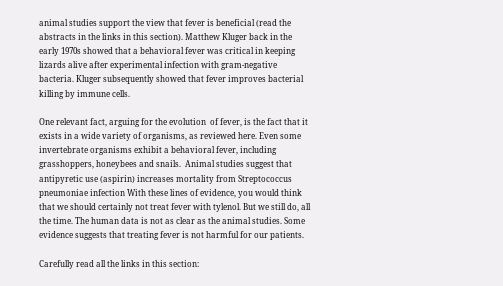animal studies support the view that fever is beneficial (read the abstracts in the links in this section). Matthew Kluger back in the early 1970s showed that a behavioral fever was critical in keeping lizards alive after experimental infection with gram-negative bacteria. Kluger subsequently showed that fever improves bacterial killing by immune cells.

One relevant fact, arguing for the evolution  of fever, is the fact that it exists in a wide variety of organisms, as reviewed here. Even some invertebrate organisms exhibit a behavioral fever, including grasshoppers, honeybees and snails.  Animal studies suggest that antipyretic use (aspirin) increases mortality from Streptococcus pneumoniae infection With these lines of evidence, you would think that we should certainly not treat fever with tylenol. But we still do, all the time. The human data is not as clear as the animal studies. Some evidence suggests that treating fever is not harmful for our patients.

Carefully read all the links in this section: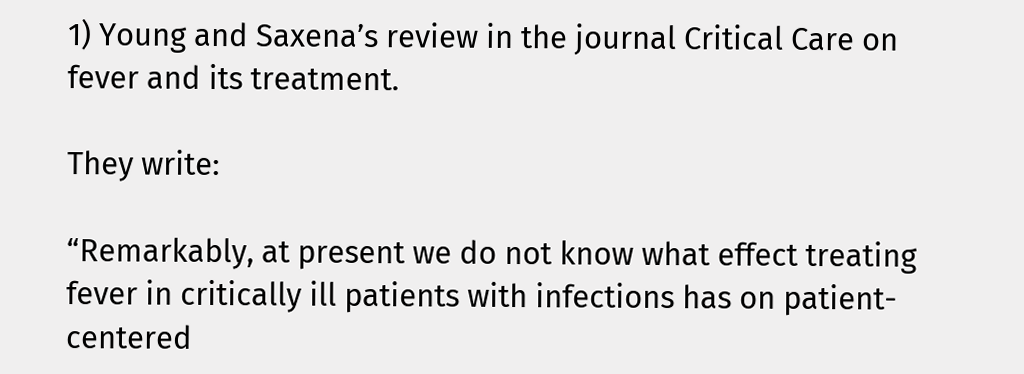1) Young and Saxena’s review in the journal Critical Care on fever and its treatment.

They write:

“Remarkably, at present we do not know what effect treating fever in critically ill patients with infections has on patient-centered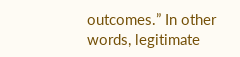outcomes.” In other words, legitimate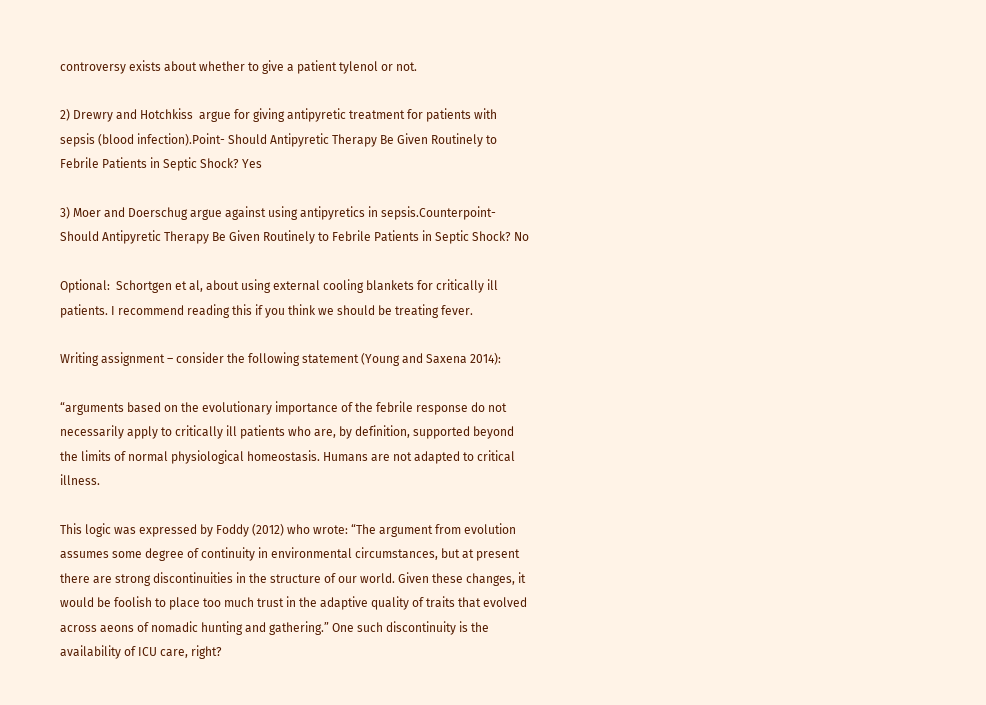controversy exists about whether to give a patient tylenol or not.

2) Drewry and Hotchkiss  argue for giving antipyretic treatment for patients with sepsis (blood infection).Point- Should Antipyretic Therapy Be Given Routinely to Febrile Patients in Septic Shock? Yes

3) Moer and Doerschug argue against using antipyretics in sepsis.Counterpoint- Should Antipyretic Therapy Be Given Routinely to Febrile Patients in Septic Shock? No

Optional:  Schortgen et al, about using external cooling blankets for critically ill patients. I recommend reading this if you think we should be treating fever.

Writing assignment – consider the following statement (Young and Saxena 2014):

“arguments based on the evolutionary importance of the febrile response do not necessarily apply to critically ill patients who are, by definition, supported beyond the limits of normal physiological homeostasis. Humans are not adapted to critical illness.

This logic was expressed by Foddy (2012) who wrote: “The argument from evolution assumes some degree of continuity in environmental circumstances, but at present there are strong discontinuities in the structure of our world. Given these changes, it would be foolish to place too much trust in the adaptive quality of traits that evolved across aeons of nomadic hunting and gathering.” One such discontinuity is the availability of ICU care, right?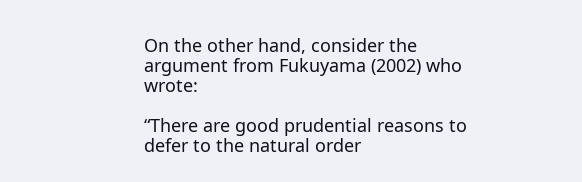On the other hand, consider the argument from Fukuyama (2002) who wrote:

“There are good prudential reasons to defer to the natural order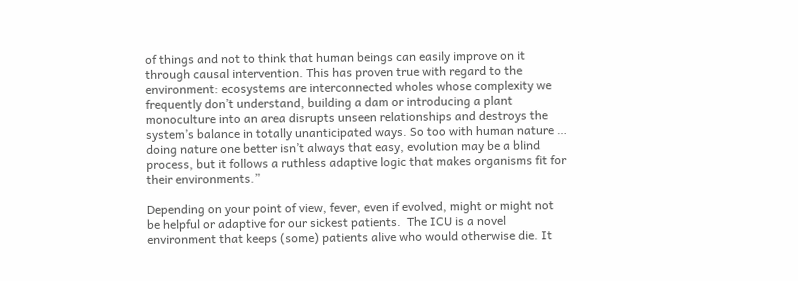of things and not to think that human beings can easily improve on it through causal intervention. This has proven true with regard to the environment: ecosystems are interconnected wholes whose complexity we frequently don’t understand, building a dam or introducing a plant monoculture into an area disrupts unseen relationships and destroys the system’s balance in totally unanticipated ways. So too with human nature … doing nature one better isn’t always that easy, evolution may be a blind process, but it follows a ruthless adaptive logic that makes organisms fit for their environments.”

Depending on your point of view, fever, even if evolved, might or might not be helpful or adaptive for our sickest patients.  The ICU is a novel environment that keeps (some) patients alive who would otherwise die. It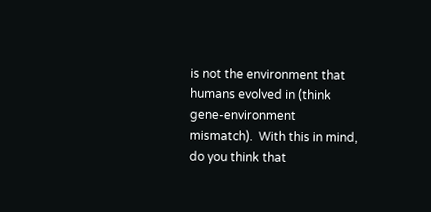is not the environment that humans evolved in (think gene-environment mismatch).  With this in mind, do you think that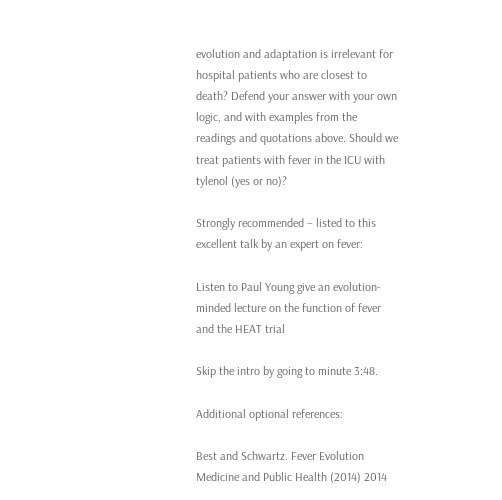evolution and adaptation is irrelevant for hospital patients who are closest to death? Defend your answer with your own logic, and with examples from the readings and quotations above. Should we treat patients with fever in the ICU with tylenol (yes or no)?

Strongly recommended – listed to this excellent talk by an expert on fever:

Listen to Paul Young give an evolution-minded lecture on the function of fever and the HEAT trial

Skip the intro by going to minute 3:48.

Additional optional references:

Best and Schwartz. Fever Evolution Medicine and Public Health (2014) 2014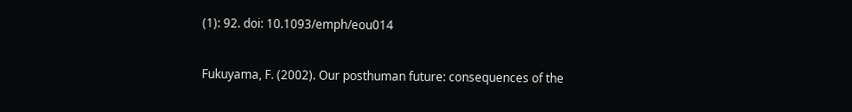(1): 92. doi: 10.1093/emph/eou014

Fukuyama, F. (2002). Our posthuman future: consequences of the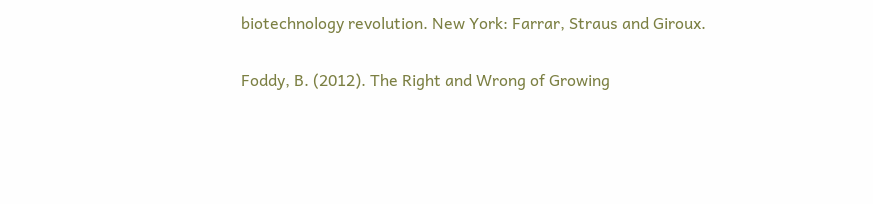biotechnology revolution. New York: Farrar, Straus and Giroux.

Foddy, B. (2012). The Right and Wrong of Growing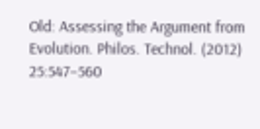Old: Assessing the Argument from Evolution. Philos. Technol. (2012) 25:547–560